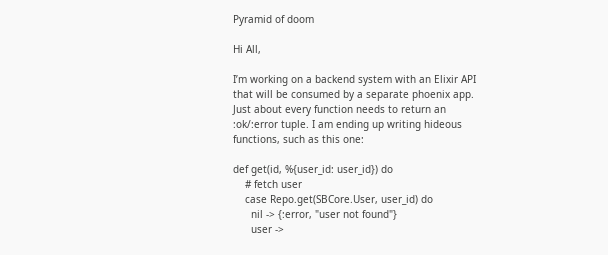Pyramid of doom

Hi All,

I’m working on a backend system with an Elixir API that will be consumed by a separate phoenix app. Just about every function needs to return an :ok/:error tuple. I am ending up writing hideous functions, such as this one:

def get(id, %{user_id: user_id}) do
    # fetch user
    case Repo.get(SBCore.User, user_id) do
      nil -> {:error, "user not found"}
      user ->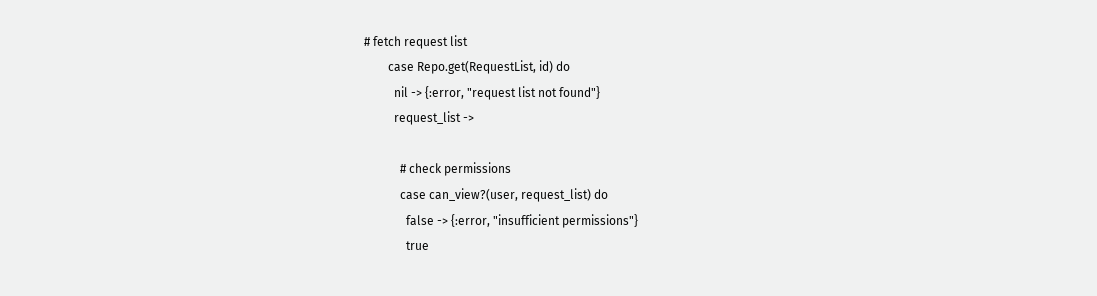# fetch request list
        case Repo.get(RequestList, id) do
          nil -> {:error, "request list not found"}
          request_list ->

            # check permissions
            case can_view?(user, request_list) do
              false -> {:error, "insufficient permissions"}
              true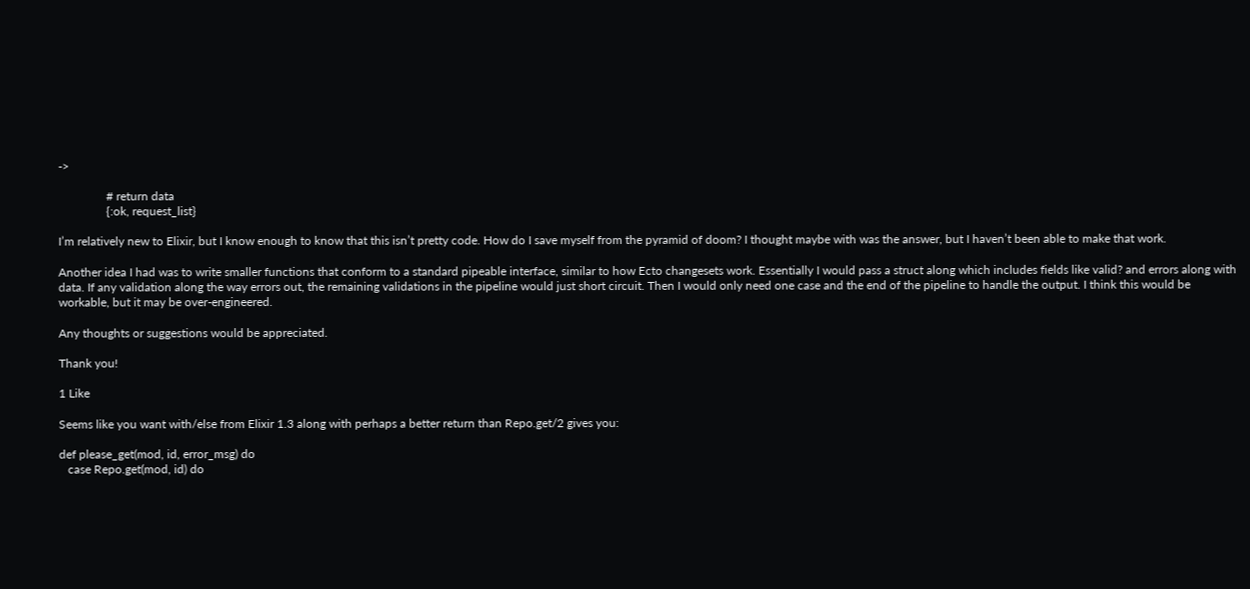->

                # return data
                {:ok, request_list}

I’m relatively new to Elixir, but I know enough to know that this isn’t pretty code. How do I save myself from the pyramid of doom? I thought maybe with was the answer, but I haven’t been able to make that work.

Another idea I had was to write smaller functions that conform to a standard pipeable interface, similar to how Ecto changesets work. Essentially I would pass a struct along which includes fields like valid? and errors along with data. If any validation along the way errors out, the remaining validations in the pipeline would just short circuit. Then I would only need one case and the end of the pipeline to handle the output. I think this would be workable, but it may be over-engineered.

Any thoughts or suggestions would be appreciated.

Thank you!

1 Like

Seems like you want with/else from Elixir 1.3 along with perhaps a better return than Repo.get/2 gives you:

def please_get(mod, id, error_msg) do
   case Repo.get(mod, id) do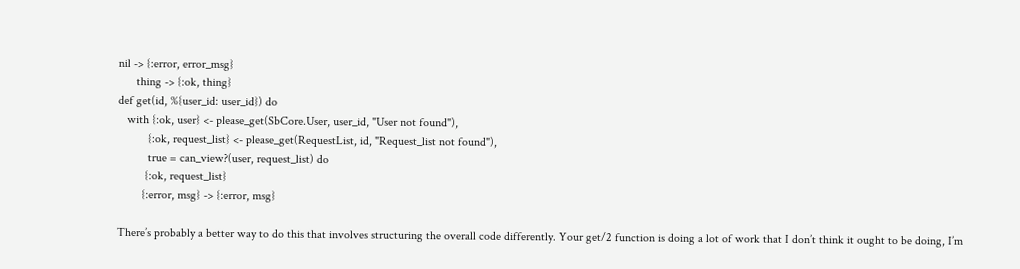nil -> {:error, error_msg}
      thing -> {:ok, thing}
def get(id, %{user_id: user_id}) do
   with {:ok, user} <- please_get(SbCore.User, user_id, "User not found"),
          {:ok, request_list} <- please_get(RequestList, id, "Request_list not found"),
          true = can_view?(user, request_list) do
         {:ok, request_list}
        {:error, msg} -> {:error, msg}

There’s probably a better way to do this that involves structuring the overall code differently. Your get/2 function is doing a lot of work that I don’t think it ought to be doing, I’m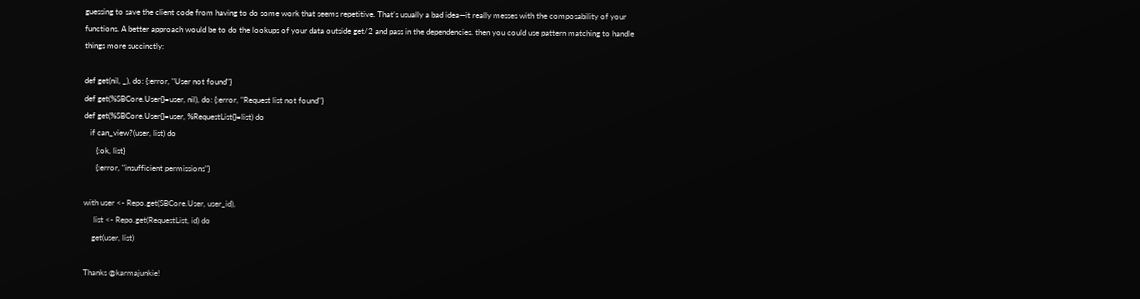guessing to save the client code from having to do some work that seems repetitive. That’s usually a bad idea—it really messes with the composability of your functions. A better approach would be to do the lookups of your data outside get/2 and pass in the dependencies. then you could use pattern matching to handle things more succinctly:

def get(nil, _), do: {:error, "User not found"}
def get(%SBCore.User{}=user, nil), do: {:error, "Request list not found"}
def get(%SBCore.User{}=user, %RequestList{}=list) do
   if can_view?(user, list) do
      {:ok, list}
      {:error, "insufficient permissions"}

with user <- Repo.get(SBCore.User, user_id),
     list <- Repo.get(RequestList, id) do
    get(user, list)

Thanks @karmajunkie!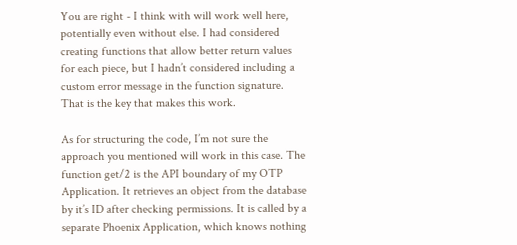You are right - I think with will work well here, potentially even without else. I had considered creating functions that allow better return values for each piece, but I hadn’t considered including a custom error message in the function signature. That is the key that makes this work.

As for structuring the code, I’m not sure the approach you mentioned will work in this case. The function get/2 is the API boundary of my OTP Application. It retrieves an object from the database by it’s ID after checking permissions. It is called by a separate Phoenix Application, which knows nothing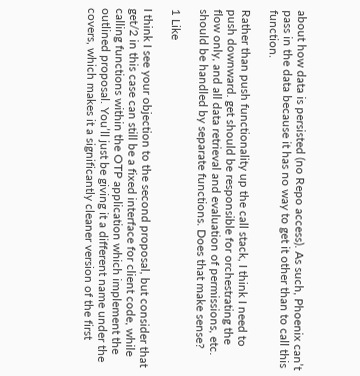about how data is persisted (no Repo access). As such, Phoenix can’t pass in the data because it has no way to get it other than to call this function.

Rather than push functionality up the call stack, I think I need to push downward. get should be responsible for orchestrating the flow only, and all data retrieval and evaluation of permissions, etc. should be handled by separate functions. Does that make sense?

1 Like

I think I see your objection to the second proposal, but consider that get/2 in this case can still be a fixed interface for client code, while calling functions within the OTP application which implement the outlined proposal. You’ll just be giving it a different name under the covers, which makes it a significantly cleaner version of the first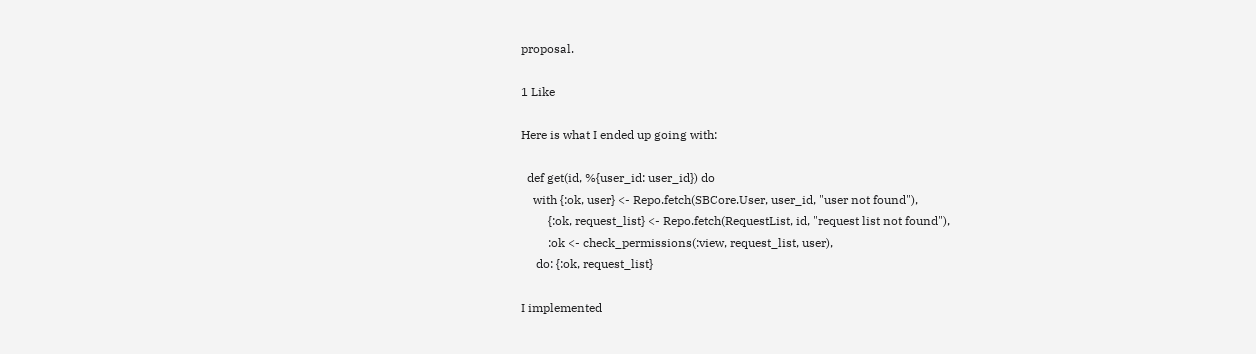proposal.

1 Like

Here is what I ended up going with:

  def get(id, %{user_id: user_id}) do
    with {:ok, user} <- Repo.fetch(SBCore.User, user_id, "user not found"),
         {:ok, request_list} <- Repo.fetch(RequestList, id, "request list not found"),
         :ok <- check_permissions(:view, request_list, user),
     do: {:ok, request_list}

I implemented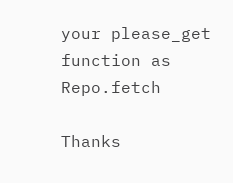your please_get function as Repo.fetch

Thanks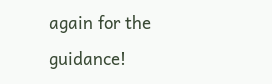again for the guidance!